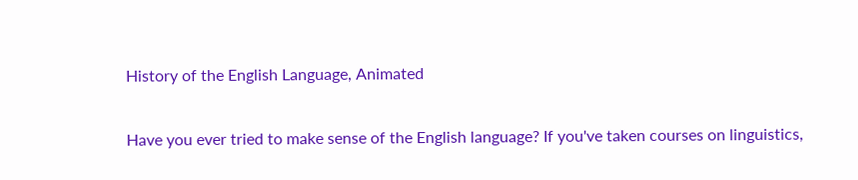History of the English Language, Animated

Have you ever tried to make sense of the English language? If you've taken courses on linguistics,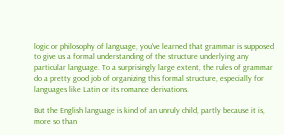logic or philosophy of language, you've learned that grammar is supposed to give us a formal understanding of the structure underlying any particular language. To a surprisingly large extent, the rules of grammar do a pretty good job of organizing this formal structure, especially for languages like Latin or its romance derivations.

But the English language is kind of an unruly child, partly because it is, more so than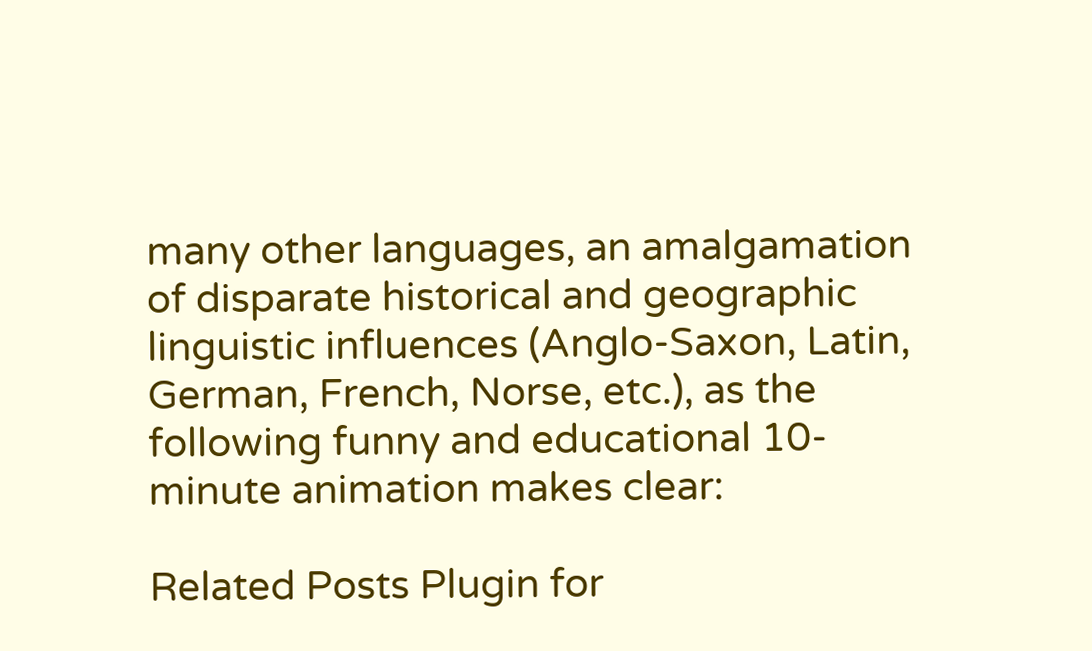many other languages, an amalgamation of disparate historical and geographic linguistic influences (Anglo-Saxon, Latin, German, French, Norse, etc.), as the following funny and educational 10-minute animation makes clear:

Related Posts Plugin for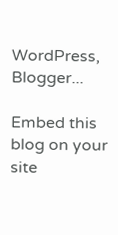WordPress, Blogger...

Embed this blog on your site